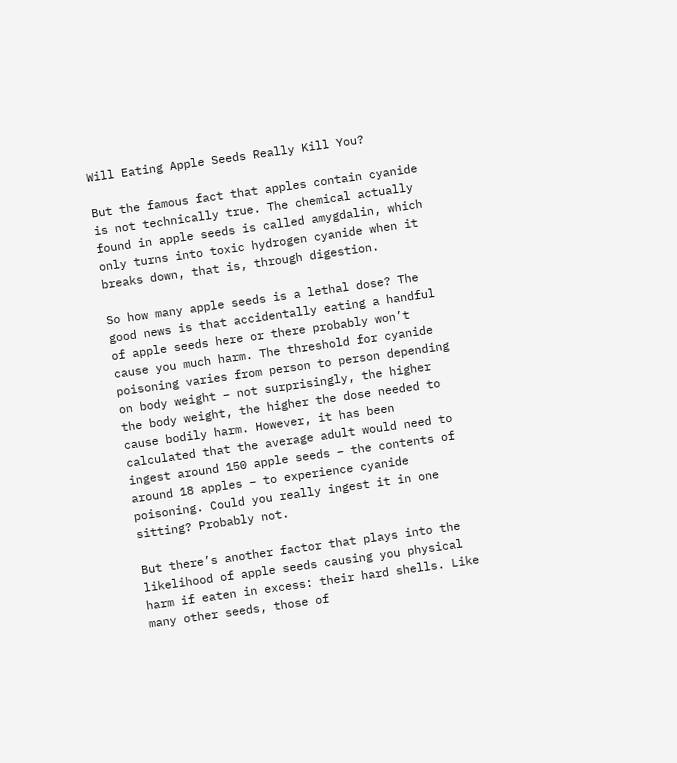Will Eating Apple Seeds Really Kill You?

But the famous fact that apples contain cyanide is not technically true. The chemical actually found in apple seeds is called amygdalin, which only turns into toxic hydrogen cyanide when it breaks down, that is, through digestion.

So how many apple seeds is a lethal dose? The good news is that accidentally eating a handful of apple seeds here or there probably won’t cause you much harm. The threshold for cyanide poisoning varies from person to person depending on body weight – not surprisingly, the higher the body weight, the higher the dose needed to cause bodily harm. However, it has been calculated that the average adult would need to ingest around 150 apple seeds – the contents of around 18 apples – to experience cyanide poisoning. Could you really ingest it in one sitting? Probably not.

But there’s another factor that plays into the likelihood of apple seeds causing you physical harm if eaten in excess: their hard shells. Like many other seeds, those of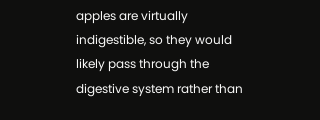apples are virtually indigestible, so they would likely pass through the digestive system rather than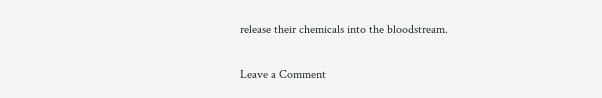release their chemicals into the bloodstream.

Leave a Comment